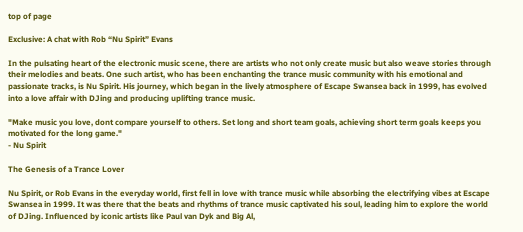top of page

Exclusive: A chat with Rob “Nu Spirit” Evans

In the pulsating heart of the electronic music scene, there are artists who not only create music but also weave stories through their melodies and beats. One such artist, who has been enchanting the trance music community with his emotional and passionate tracks, is Nu Spirit. His journey, which began in the lively atmosphere of Escape Swansea back in 1999, has evolved into a love affair with DJing and producing uplifting trance music.

"Make music you love, dont compare yourself to others. Set long and short team goals, achieving short term goals keeps you motivated for the long game."
- Nu Spirit

The Genesis of a Trance Lover

Nu Spirit, or Rob Evans in the everyday world, first fell in love with trance music while absorbing the electrifying vibes at Escape Swansea in 1999. It was there that the beats and rhythms of trance music captivated his soul, leading him to explore the world of DJing. Influenced by iconic artists like Paul van Dyk and Big Al,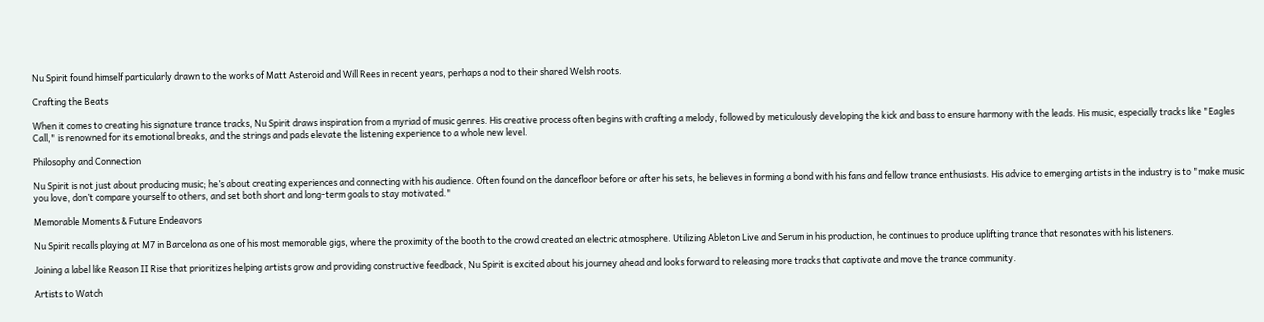Nu Spirit found himself particularly drawn to the works of Matt Asteroid and Will Rees in recent years, perhaps a nod to their shared Welsh roots.

Crafting the Beats

When it comes to creating his signature trance tracks, Nu Spirit draws inspiration from a myriad of music genres. His creative process often begins with crafting a melody, followed by meticulously developing the kick and bass to ensure harmony with the leads. His music, especially tracks like "Eagles Call," is renowned for its emotional breaks, and the strings and pads elevate the listening experience to a whole new level.

Philosophy and Connection

Nu Spirit is not just about producing music; he’s about creating experiences and connecting with his audience. Often found on the dancefloor before or after his sets, he believes in forming a bond with his fans and fellow trance enthusiasts. His advice to emerging artists in the industry is to "make music you love, don’t compare yourself to others, and set both short and long-term goals to stay motivated."

Memorable Moments & Future Endeavors

Nu Spirit recalls playing at M7 in Barcelona as one of his most memorable gigs, where the proximity of the booth to the crowd created an electric atmosphere. Utilizing Ableton Live and Serum in his production, he continues to produce uplifting trance that resonates with his listeners.

Joining a label like Reason II Rise that prioritizes helping artists grow and providing constructive feedback, Nu Spirit is excited about his journey ahead and looks forward to releasing more tracks that captivate and move the trance community.

Artists to Watch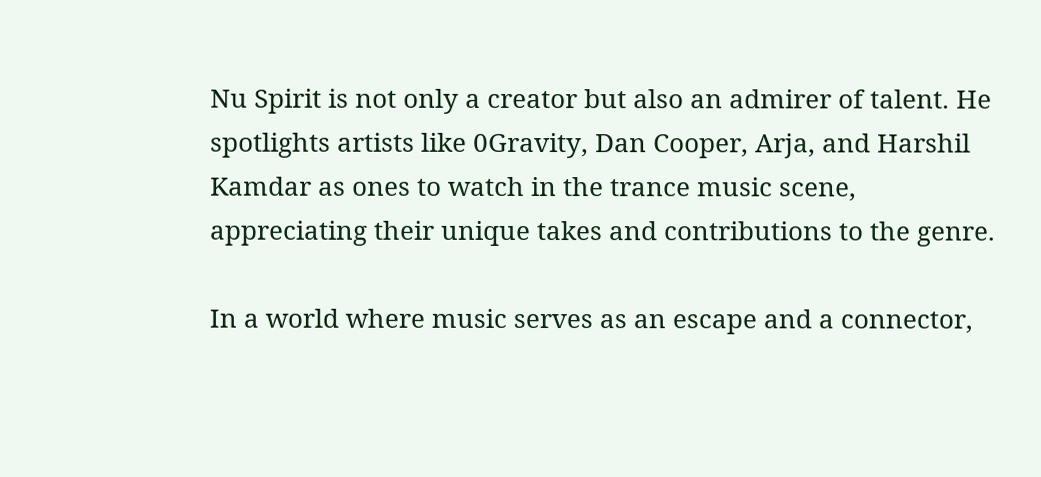Nu Spirit is not only a creator but also an admirer of talent. He spotlights artists like 0Gravity, Dan Cooper, Arja, and Harshil Kamdar as ones to watch in the trance music scene, appreciating their unique takes and contributions to the genre.

In a world where music serves as an escape and a connector,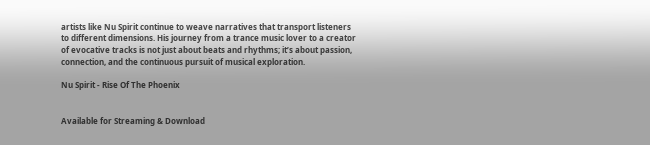artists like Nu Spirit continue to weave narratives that transport listeners to different dimensions. His journey from a trance music lover to a creator of evocative tracks is not just about beats and rhythms; it’s about passion, connection, and the continuous pursuit of musical exploration.

Nu Spirit - Rise Of The Phoenix


Available for Streaming & Download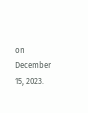on December 15, 2023.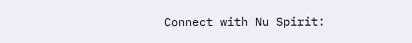Connect with Nu Spirit: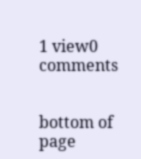1 view0 comments


bottom of page